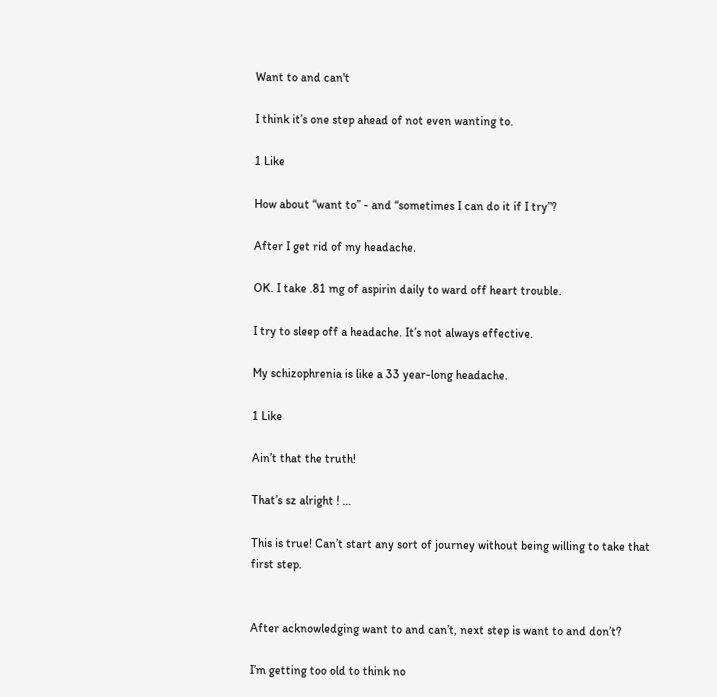Want to and can't

I think it’s one step ahead of not even wanting to.

1 Like

How about “want to” - and “sometimes I can do it if I try”?

After I get rid of my headache.

OK. I take .81 mg of aspirin daily to ward off heart trouble.

I try to sleep off a headache. It’s not always effective.

My schizophrenia is like a 33 year-long headache.

1 Like

Ain’t that the truth!

That’s sz alright ! …

This is true! Can’t start any sort of journey without being willing to take that first step.


After acknowledging want to and can’t, next step is want to and don’t?

I’m getting too old to think no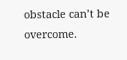obstacle can’t be overcome.